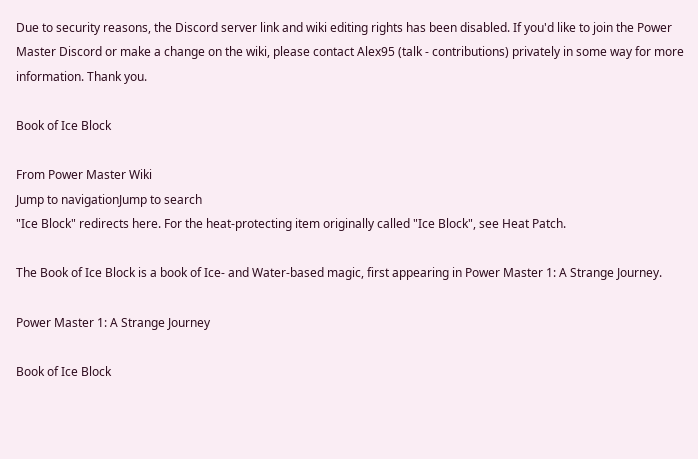Due to security reasons, the Discord server link and wiki editing rights has been disabled. If you'd like to join the Power Master Discord or make a change on the wiki, please contact Alex95 (talk - contributions) privately in some way for more information. Thank you.

Book of Ice Block

From Power Master Wiki
Jump to navigationJump to search
"Ice Block" redirects here. For the heat-protecting item originally called "Ice Block", see Heat Patch.

The Book of Ice Block is a book of Ice- and Water-based magic, first appearing in Power Master 1: A Strange Journey.

Power Master 1: A Strange Journey

Book of Ice Block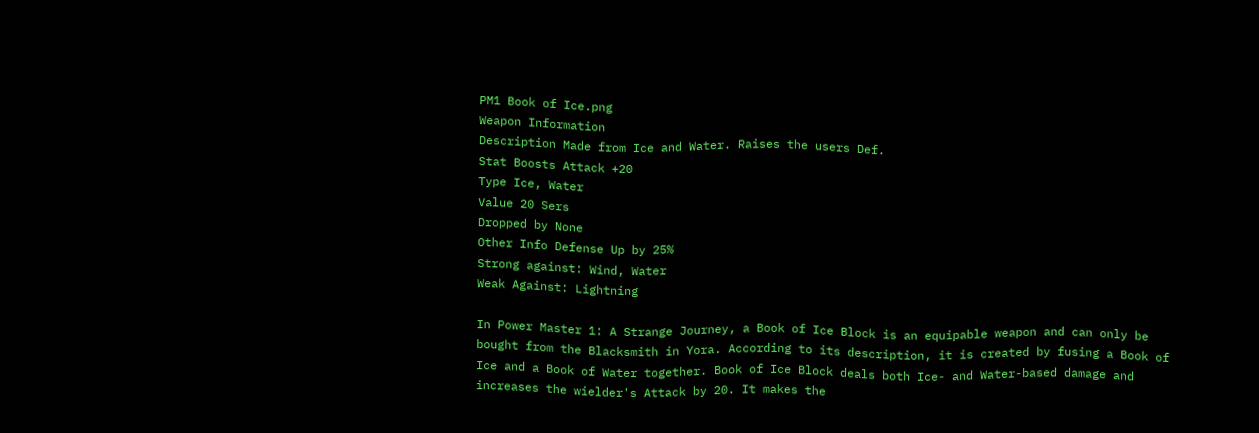PM1 Book of Ice.png
Weapon Information
Description Made from Ice and Water. Raises the users Def.
Stat Boosts Attack +20
Type Ice, Water
Value 20 Sers
Dropped by None
Other Info Defense Up by 25%
Strong against: Wind, Water
Weak Against: Lightning

In Power Master 1: A Strange Journey, a Book of Ice Block is an equipable weapon and can only be bought from the Blacksmith in Yora. According to its description, it is created by fusing a Book of Ice and a Book of Water together. Book of Ice Block deals both Ice- and Water-based damage and increases the wielder's Attack by 20. It makes the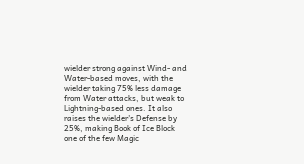wielder strong against Wind- and Water-based moves, with the wielder taking 75% less damage from Water attacks, but weak to Lightning-based ones. It also raises the wielder's Defense by 25%, making Book of Ice Block one of the few Magic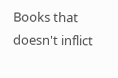Books that doesn't inflict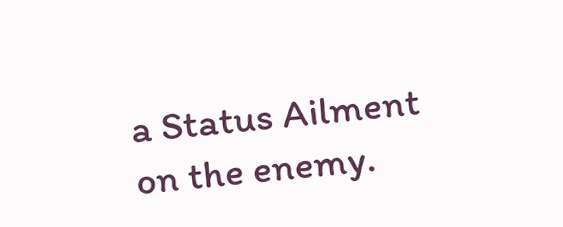a Status Ailment on the enemy.